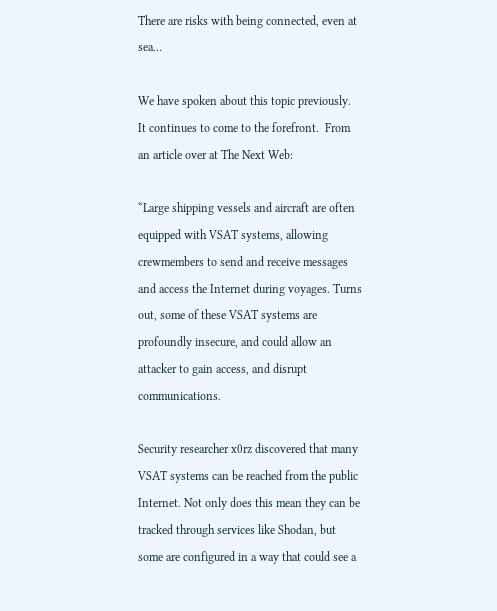There are risks with being connected, even at sea…

We have spoken about this topic previously.  It continues to come to the forefront.  From an article over at The Next Web:

“Large shipping vessels and aircraft are often equipped with VSAT systems, allowing crewmembers to send and receive messages and access the Internet during voyages. Turns out, some of these VSAT systems are profoundly insecure, and could allow an attacker to gain access, and disrupt communications.

Security researcher x0rz discovered that many VSAT systems can be reached from the public Internet. Not only does this mean they can be tracked through services like Shodan, but some are configured in a way that could see a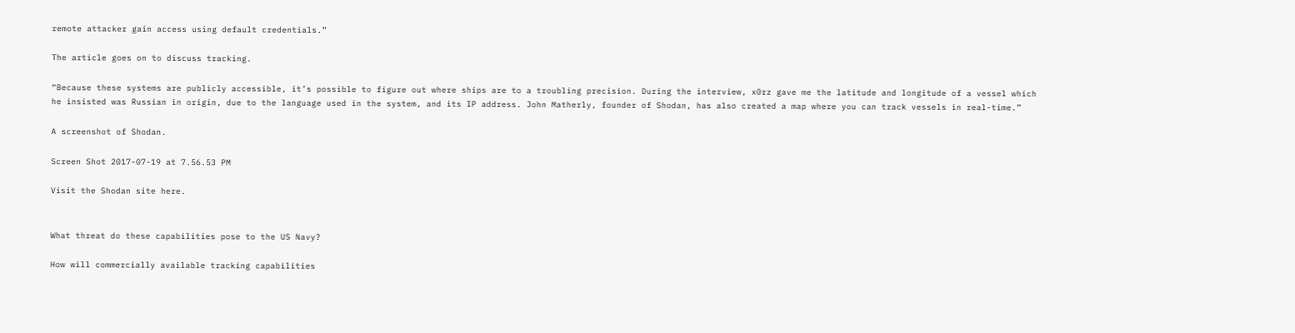remote attacker gain access using default credentials.”

The article goes on to discuss tracking.

“Because these systems are publicly accessible, it’s possible to figure out where ships are to a troubling precision. During the interview, x0rz gave me the latitude and longitude of a vessel which he insisted was Russian in origin, due to the language used in the system, and its IP address. John Matherly, founder of Shodan, has also created a map where you can track vessels in real-time.”

A screenshot of Shodan.

Screen Shot 2017-07-19 at 7.56.53 PM

Visit the Shodan site here.


What threat do these capabilities pose to the US Navy?

How will commercially available tracking capabilities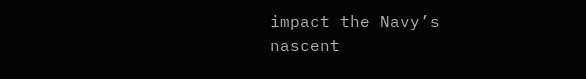impact the Navy’s nascent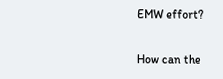EMW effort?

How can the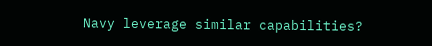Navy leverage similar capabilities?